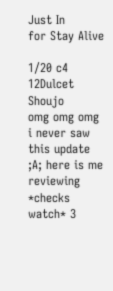Just In
for Stay Alive

1/20 c4 12Dulcet Shoujo
omg omg omg i never saw this update ;A; here is me reviewing *checks watch* 3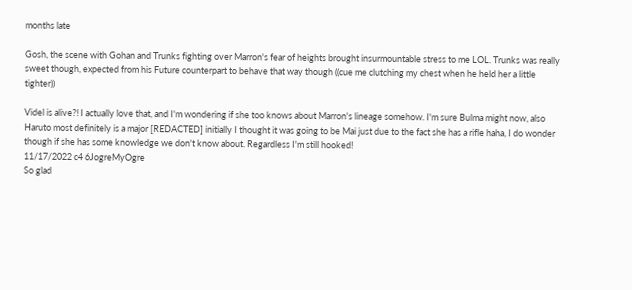months late

Gosh, the scene with Gohan and Trunks fighting over Marron's fear of heights brought insurmountable stress to me LOL. Trunks was really sweet though, expected from his Future counterpart to behave that way though ((cue me clutching my chest when he held her a little tighter))

Videl is alive?! I actually love that, and I'm wondering if she too knows about Marron's lineage somehow. I'm sure Bulma might now, also Haruto most definitely is a major [REDACTED] initially I thought it was going to be Mai just due to the fact she has a rifle haha, I do wonder though if she has some knowledge we don't know about. Regardless I'm still hooked!
11/17/2022 c4 6JogreMyOgre
So glad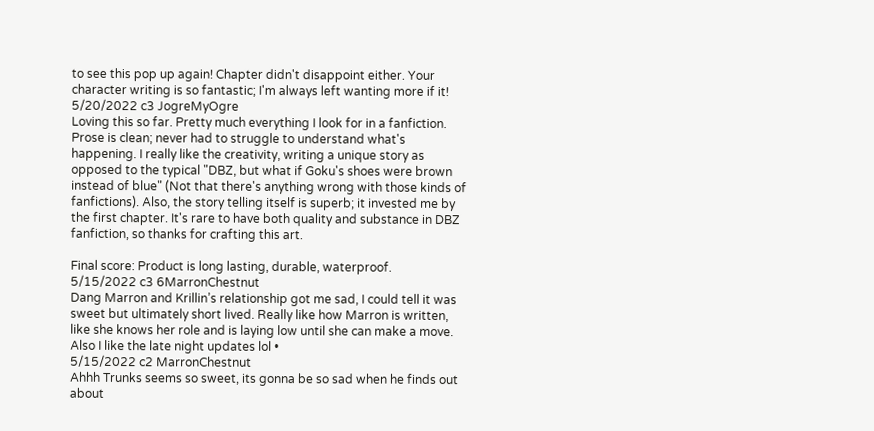to see this pop up again! Chapter didn't disappoint either. Your character writing is so fantastic; I'm always left wanting more if it!
5/20/2022 c3 JogreMyOgre
Loving this so far. Pretty much everything I look for in a fanfiction. Prose is clean; never had to struggle to understand what's happening. I really like the creativity, writing a unique story as opposed to the typical "DBZ, but what if Goku's shoes were brown instead of blue" (Not that there's anything wrong with those kinds of fanfictions). Also, the story telling itself is superb; it invested me by the first chapter. It's rare to have both quality and substance in DBZ fanfiction, so thanks for crafting this art.

Final score: Product is long lasting, durable, waterproof.
5/15/2022 c3 6MarronChestnut
Dang Marron and Krillin’s relationship got me sad, I could tell it was sweet but ultimately short lived. Really like how Marron is written, like she knows her role and is laying low until she can make a move.
Also I like the late night updates lol •
5/15/2022 c2 MarronChestnut
Ahhh Trunks seems so sweet, its gonna be so sad when he finds out about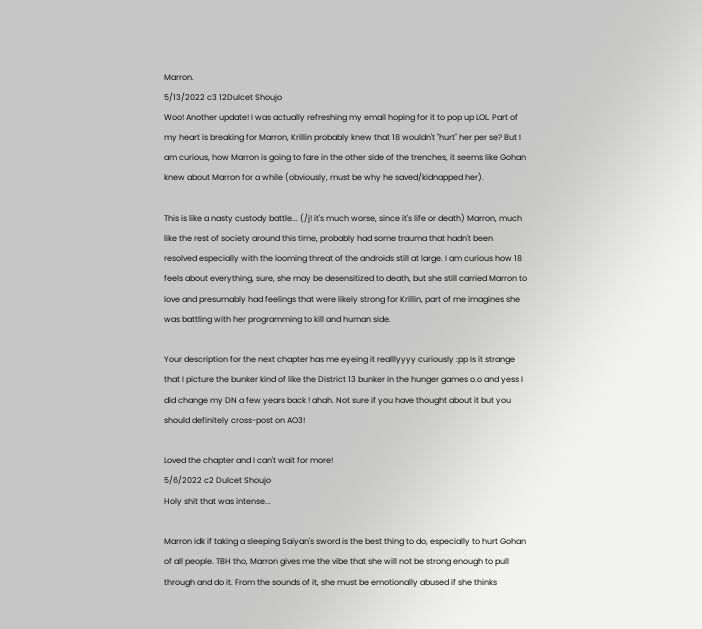Marron.
5/13/2022 c3 12Dulcet Shoujo
Woo! Another update! I was actually refreshing my email hoping for it to pop up LOL. Part of my heart is breaking for Marron, Krillin probably knew that 18 wouldn't "hurt" her per se? But I am curious, how Marron is going to fare in the other side of the trenches, it seems like Gohan knew about Marron for a while (obviously, must be why he saved/kidnapped her).

This is like a nasty custody battle... (/j! it's much worse, since it's life or death) Marron, much like the rest of society around this time, probably had some trauma that hadn't been resolved especially with the looming threat of the androids still at large. I am curious how 18 feels about everything, sure, she may be desensitized to death, but she still carried Marron to love and presumably had feelings that were likely strong for Krillin, part of me imagines she was battling with her programming to kill and human side.

Your description for the next chapter has me eyeing it realllyyyy curiously :pp Is it strange that I picture the bunker kind of like the District 13 bunker in the hunger games o.o and yess I did change my DN a few years back ! ahah. Not sure if you have thought about it but you should definitely cross-post on AO3!

Loved the chapter and I can't wait for more!
5/6/2022 c2 Dulcet Shoujo
Holy shit that was intense...

Marron idk if taking a sleeping Saiyan's sword is the best thing to do, especially to hurt Gohan of all people. TBH tho, Marron gives me the vibe that she will not be strong enough to pull through and do it. From the sounds of it, she must be emotionally abused if she thinks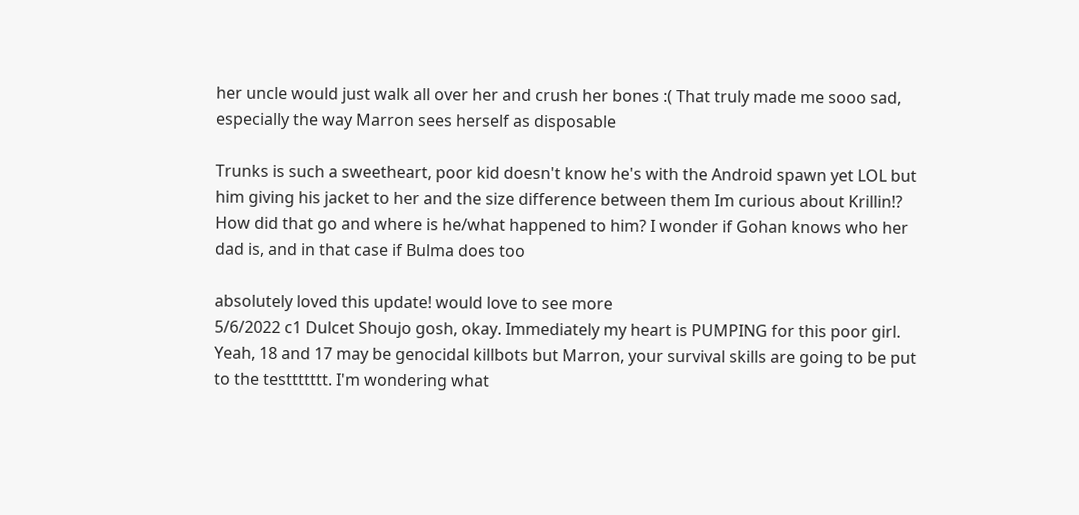her uncle would just walk all over her and crush her bones :( That truly made me sooo sad, especially the way Marron sees herself as disposable

Trunks is such a sweetheart, poor kid doesn't know he's with the Android spawn yet LOL but him giving his jacket to her and the size difference between them Im curious about Krillin!? How did that go and where is he/what happened to him? I wonder if Gohan knows who her dad is, and in that case if Bulma does too

absolutely loved this update! would love to see more
5/6/2022 c1 Dulcet Shoujo gosh, okay. Immediately my heart is PUMPING for this poor girl. Yeah, 18 and 17 may be genocidal killbots but Marron, your survival skills are going to be put to the testtttttt. I'm wondering what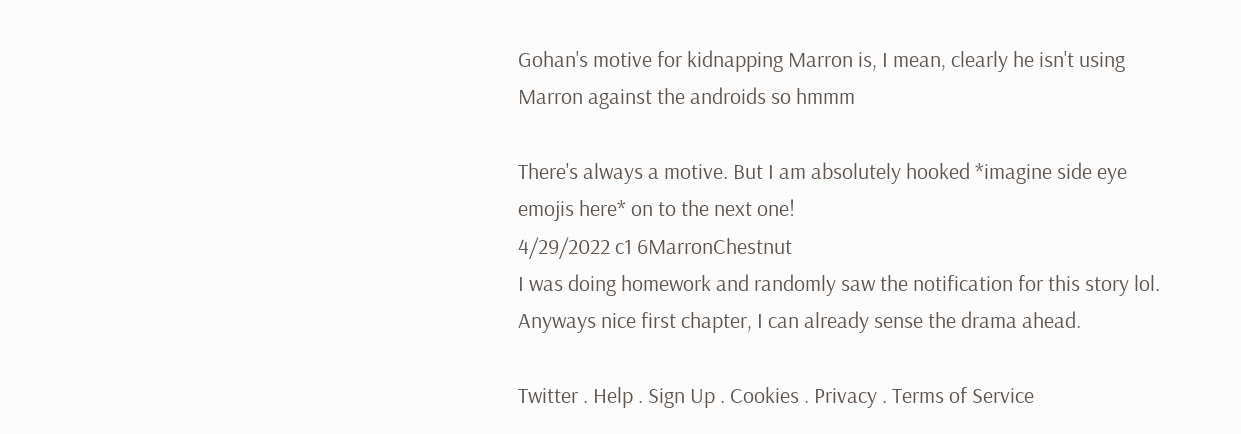Gohan's motive for kidnapping Marron is, I mean, clearly he isn't using Marron against the androids so hmmm

There's always a motive. But I am absolutely hooked *imagine side eye emojis here* on to the next one!
4/29/2022 c1 6MarronChestnut
I was doing homework and randomly saw the notification for this story lol. Anyways nice first chapter, I can already sense the drama ahead.

Twitter . Help . Sign Up . Cookies . Privacy . Terms of Service